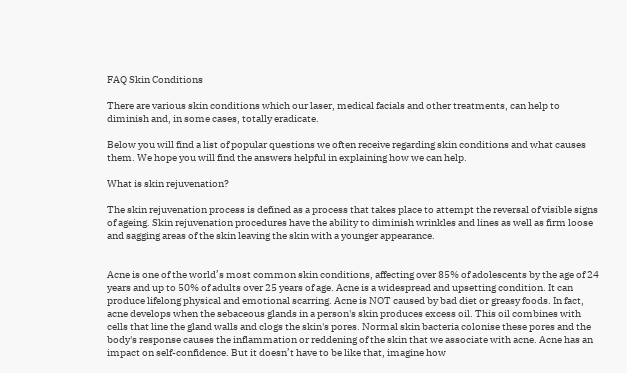FAQ Skin Conditions

There are various skin conditions which our laser, medical facials and other treatments, can help to diminish and, in some cases, totally eradicate.

Below you will find a list of popular questions we often receive regarding skin conditions and what causes them. We hope you will find the answers helpful in explaining how we can help.

What is skin rejuvenation?

The skin rejuvenation process is defined as a process that takes place to attempt the reversal of visible signs of ageing. Skin rejuvenation procedures have the ability to diminish wrinkles and lines as well as firm loose and sagging areas of the skin leaving the skin with a younger appearance.


Acne is one of the world’s most common skin conditions, affecting over 85% of adolescents by the age of 24 years and up to 50% of adults over 25 years of age. Acne is a widespread and upsetting condition. It can produce lifelong physical and emotional scarring. Acne is NOT caused by bad diet or greasy foods. In fact, acne develops when the sebaceous glands in a person's skin produces excess oil. This oil combines with cells that line the gland walls and clogs the skin's pores. Normal skin bacteria colonise these pores and the body's response causes the inflammation or reddening of the skin that we associate with acne. Acne has an impact on self-confidence. But it doesn’t have to be like that, imagine how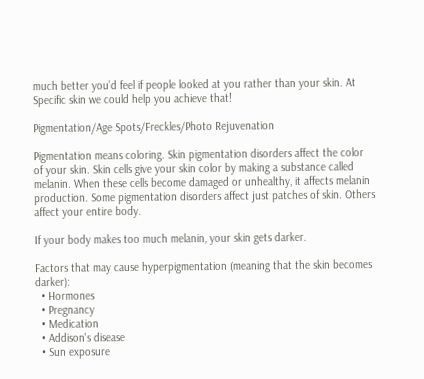much better you’d feel if people looked at you rather than your skin. At Specific skin we could help you achieve that!

Pigmentation/Age Spots/Freckles/Photo Rejuvenation

Pigmentation means coloring. Skin pigmentation disorders affect the color of your skin. Skin cells give your skin color by making a substance called melanin. When these cells become damaged or unhealthy, it affects melanin production. Some pigmentation disorders affect just patches of skin. Others affect your entire body.

If your body makes too much melanin, your skin gets darker.

Factors that may cause hyperpigmentation (meaning that the skin becomes darker):
  • Hormones
  • Pregnancy
  • Medication
  • Addison's disease
  • Sun exposure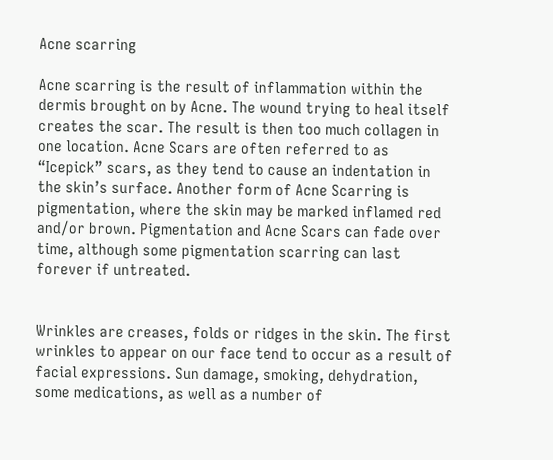Acne scarring

Acne scarring is the result of inflammation within the dermis brought on by Acne. The wound trying to heal itself creates the scar. The result is then too much collagen in one location. Acne Scars are often referred to as “Icepick” scars, as they tend to cause an indentation in the skin’s surface. Another form of Acne Scarring is pigmentation, where the skin may be marked inflamed red and/or brown. Pigmentation and Acne Scars can fade over time, although some pigmentation scarring can last forever if untreated.


Wrinkles are creases, folds or ridges in the skin. The first wrinkles to appear on our face tend to occur as a result of facial expressions. Sun damage, smoking, dehydration, some medications, as well as a number of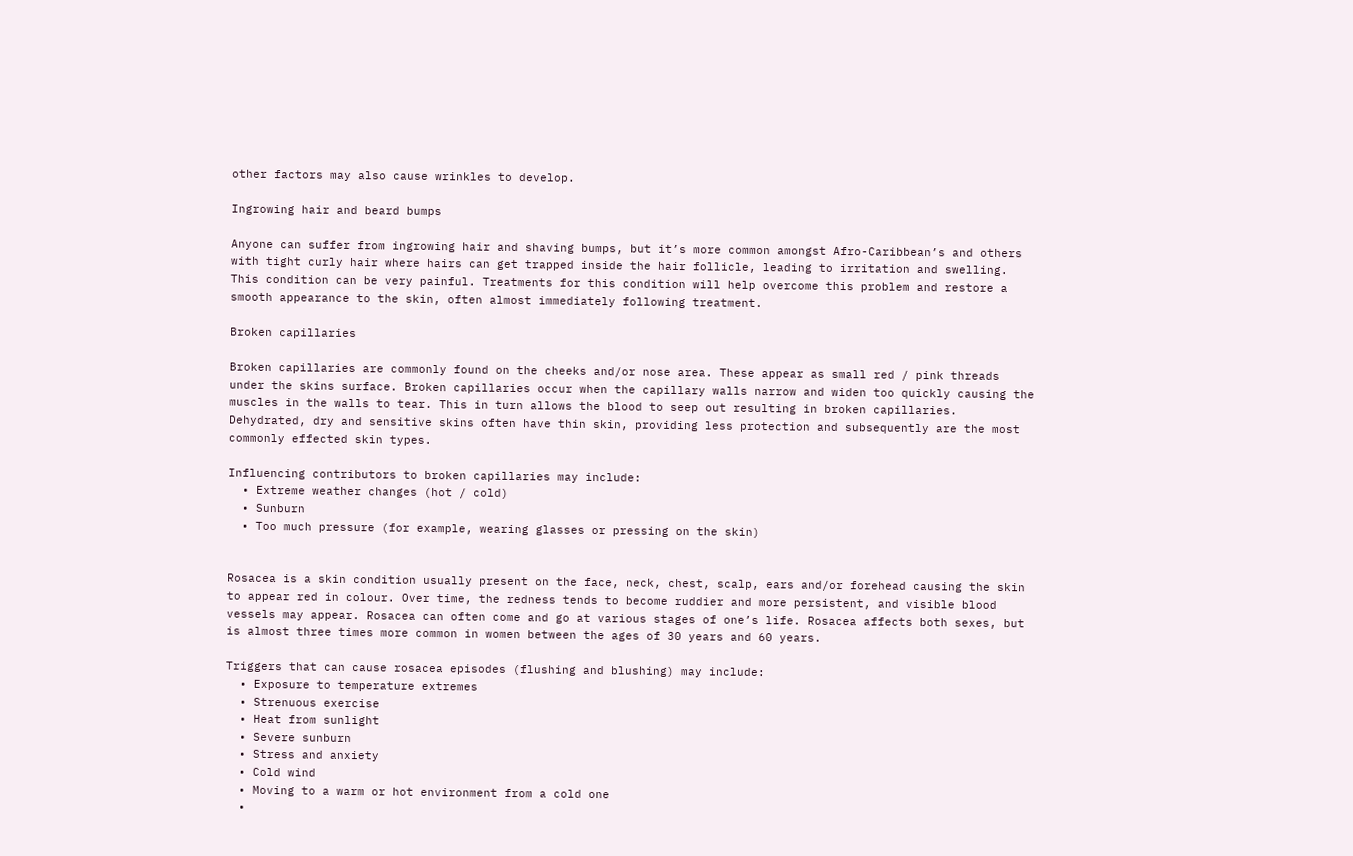other factors may also cause wrinkles to develop.

Ingrowing hair and beard bumps

Anyone can suffer from ingrowing hair and shaving bumps, but it’s more common amongst Afro-Caribbean’s and others with tight curly hair where hairs can get trapped inside the hair follicle, leading to irritation and swelling. This condition can be very painful. Treatments for this condition will help overcome this problem and restore a smooth appearance to the skin, often almost immediately following treatment.

Broken capillaries

Broken capillaries are commonly found on the cheeks and/or nose area. These appear as small red / pink threads under the skins surface. Broken capillaries occur when the capillary walls narrow and widen too quickly causing the muscles in the walls to tear. This in turn allows the blood to seep out resulting in broken capillaries. Dehydrated, dry and sensitive skins often have thin skin, providing less protection and subsequently are the most commonly effected skin types.

Influencing contributors to broken capillaries may include:
  • Extreme weather changes (hot / cold)
  • Sunburn
  • Too much pressure (for example, wearing glasses or pressing on the skin)


Rosacea is a skin condition usually present on the face, neck, chest, scalp, ears and/or forehead causing the skin to appear red in colour. Over time, the redness tends to become ruddier and more persistent, and visible blood vessels may appear. Rosacea can often come and go at various stages of one’s life. Rosacea affects both sexes, but is almost three times more common in women between the ages of 30 years and 60 years.

Triggers that can cause rosacea episodes (flushing and blushing) may include:
  • Exposure to temperature extremes
  • Strenuous exercise
  • Heat from sunlight
  • Severe sunburn
  • Stress and anxiety
  • Cold wind
  • Moving to a warm or hot environment from a cold one
  •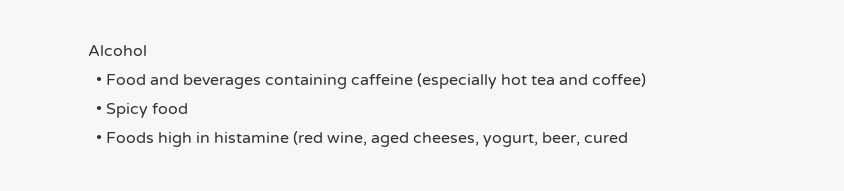Alcohol
  • Food and beverages containing caffeine (especially hot tea and coffee)
  • Spicy food
  • Foods high in histamine (red wine, aged cheeses, yogurt, beer, cured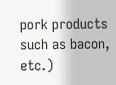pork products such as bacon, etc.)